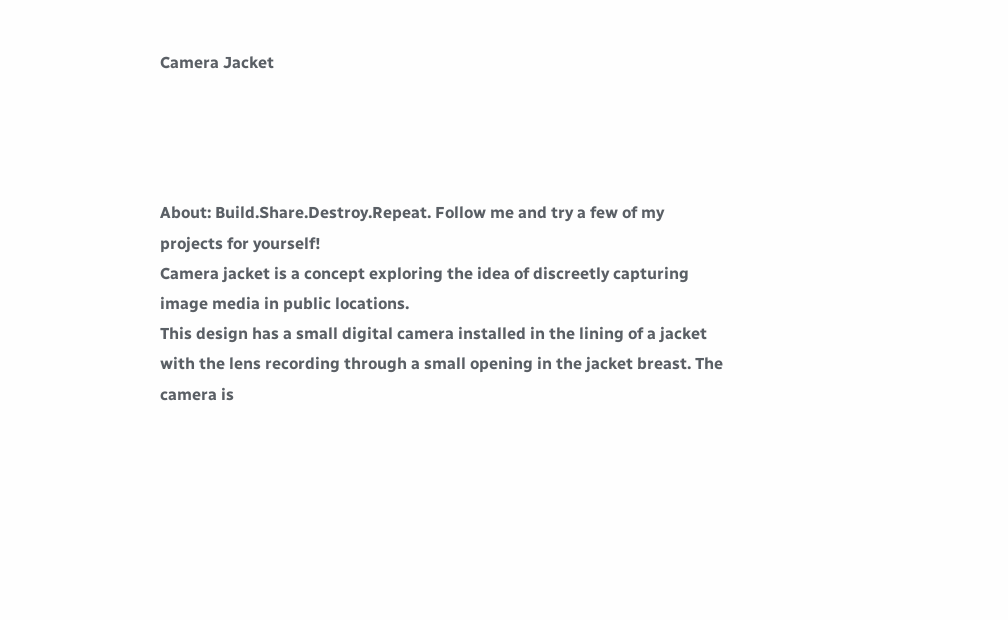Camera Jacket




About: Build.Share.Destroy.Repeat. Follow me and try a few of my projects for yourself!
Camera jacket is a concept exploring the idea of discreetly capturing image media in public locations.
This design has a small digital camera installed in the lining of a jacket with the lens recording through a small opening in the jacket breast. The camera is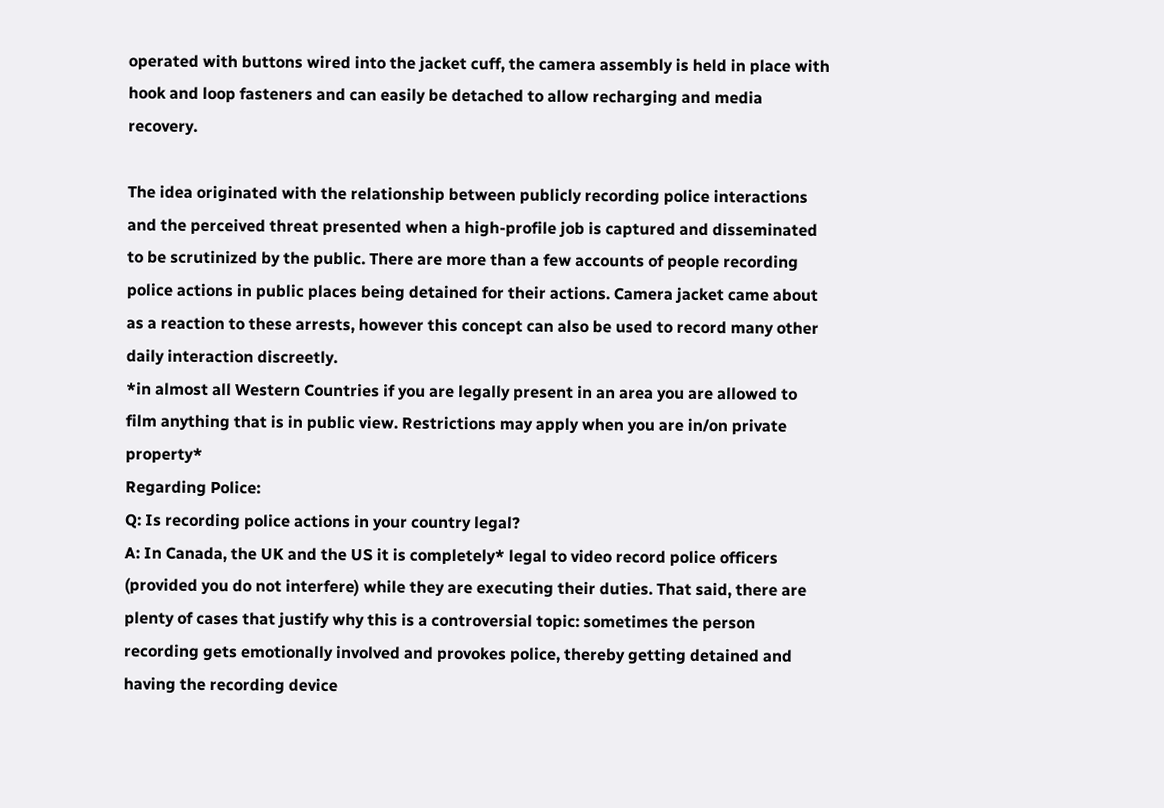operated with buttons wired into the jacket cuff, the camera assembly is held in place with hook and loop fasteners and can easily be detached to allow recharging and media recovery.

The idea originated with the relationship between publicly recording police interactions and the perceived threat presented when a high-profile job is captured and disseminated to be scrutinized by the public. There are more than a few accounts of people recording police actions in public places being detained for their actions. Camera jacket came about as a reaction to these arrests, however this concept can also be used to record many other daily interaction discreetly.
*in almost all Western Countries if you are legally present in an area you are allowed to film anything that is in public view. Restrictions may apply when you are in/on private property*
Regarding Police:
Q: Is recording police actions in your country legal?
A: In Canada, the UK and the US it is completely* legal to video record police officers (provided you do not interfere) while they are executing their duties. That said, there are plenty of cases that justify why this is a controversial topic: sometimes the person recording gets emotionally involved and provokes police, thereby getting detained and having the recording device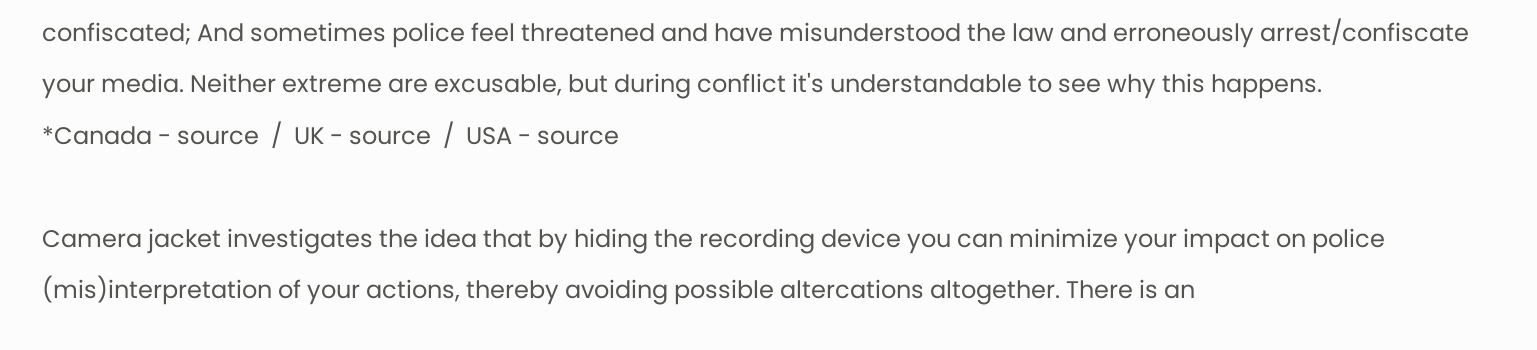confiscated; And sometimes police feel threatened and have misunderstood the law and erroneously arrest/confiscate your media. Neither extreme are excusable, but during conflict it's understandable to see why this happens.
*Canada - source  /  UK - source  /  USA - source

Camera jacket investigates the idea that by hiding the recording device you can minimize your impact on police (mis)interpretation of your actions, thereby avoiding possible altercations altogether. There is an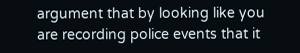argument that by looking like you are recording police events that it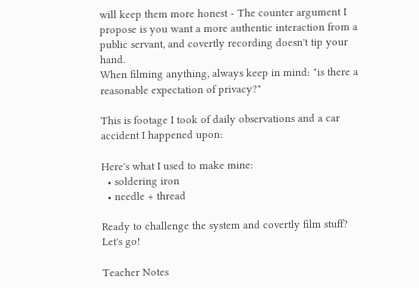will keep them more honest - The counter argument I propose is you want a more authentic interaction from a public servant, and covertly recording doesn't tip your hand.
When filming anything, always keep in mind: "is there a reasonable expectation of privacy?"

This is footage I took of daily observations and a car accident I happened upon:

Here's what I used to make mine:
  • soldering iron
  • needle + thread

Ready to challenge the system and covertly film stuff? Let's go!

Teacher Notes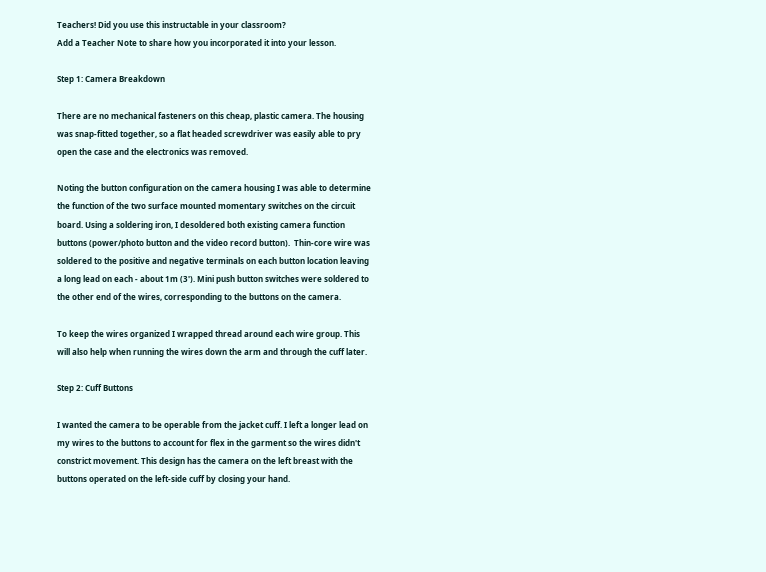Teachers! Did you use this instructable in your classroom?
Add a Teacher Note to share how you incorporated it into your lesson.

Step 1: Camera Breakdown

There are no mechanical fasteners on this cheap, plastic camera. The housing was snap-fitted together, so a flat headed screwdriver was easily able to pry open the case and the electronics was removed.

Noting the button configuration on the camera housing I was able to determine the function of the two surface mounted momentary switches on the circuit board. Using a soldering iron, I desoldered both existing camera function buttons (power/photo button and the video record button).  Thin-core wire was soldered to the positive and negative terminals on each button location leaving a long lead on each - about 1m (3'). Mini push button switches were soldered to the other end of the wires, corresponding to the buttons on the camera.

To keep the wires organized I wrapped thread around each wire group. This will also help when running the wires down the arm and through the cuff later.

Step 2: Cuff Buttons

I wanted the camera to be operable from the jacket cuff. I left a longer lead on my wires to the buttons to account for flex in the garment so the wires didn't constrict movement. This design has the camera on the left breast with the buttons operated on the left-side cuff by closing your hand.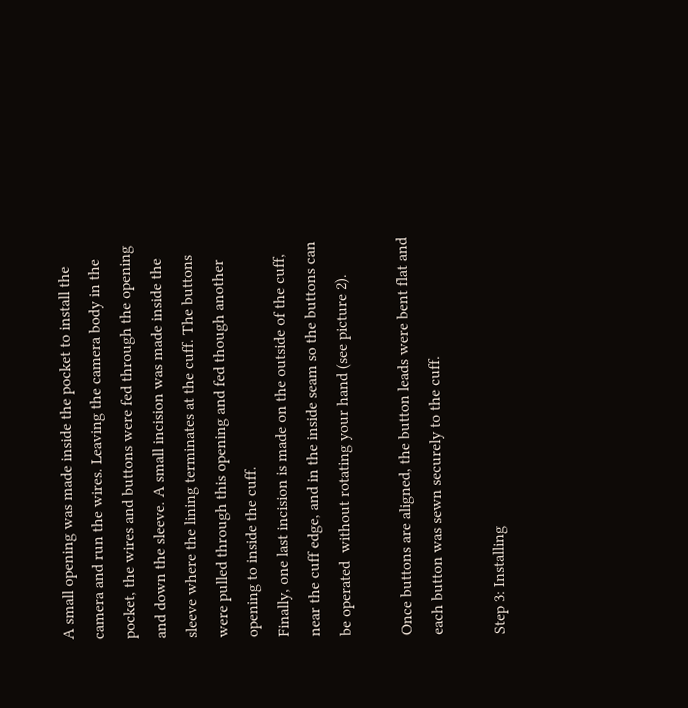A small opening was made inside the pocket to install the camera and run the wires. Leaving the camera body in the pocket, the wires and buttons were fed through the opening and down the sleeve. A small incision was made inside the sleeve where the lining terminates at the cuff. The buttons were pulled through this opening and fed though another opening to inside the cuff.
Finally, one last incision is made on the outside of the cuff, near the cuff edge, and in the inside seam so the buttons can be operated  without rotating your hand (see picture 2).

Once buttons are aligned, the button leads were bent flat and each button was sewn securely to the cuff.

Step 3: Installing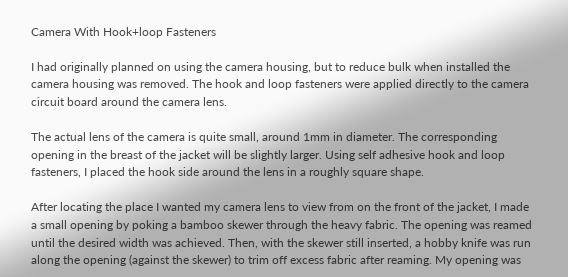Camera With Hook+loop Fasteners

I had originally planned on using the camera housing, but to reduce bulk when installed the camera housing was removed. The hook and loop fasteners were applied directly to the camera circuit board around the camera lens.

The actual lens of the camera is quite small, around 1mm in diameter. The corresponding opening in the breast of the jacket will be slightly larger. Using self adhesive hook and loop fasteners, I placed the hook side around the lens in a roughly square shape.

After locating the place I wanted my camera lens to view from on the front of the jacket, I made a small opening by poking a bamboo skewer through the heavy fabric. The opening was reamed until the desired width was achieved. Then, with the skewer still inserted, a hobby knife was run along the opening (against the skewer) to trim off excess fabric after reaming. My opening was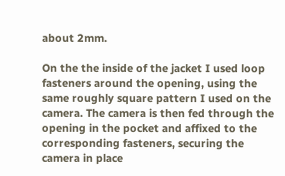about 2mm.

On the the inside of the jacket I used loop fasteners around the opening, using the same roughly square pattern I used on the camera. The camera is then fed through the opening in the pocket and affixed to the corresponding fasteners, securing the camera in place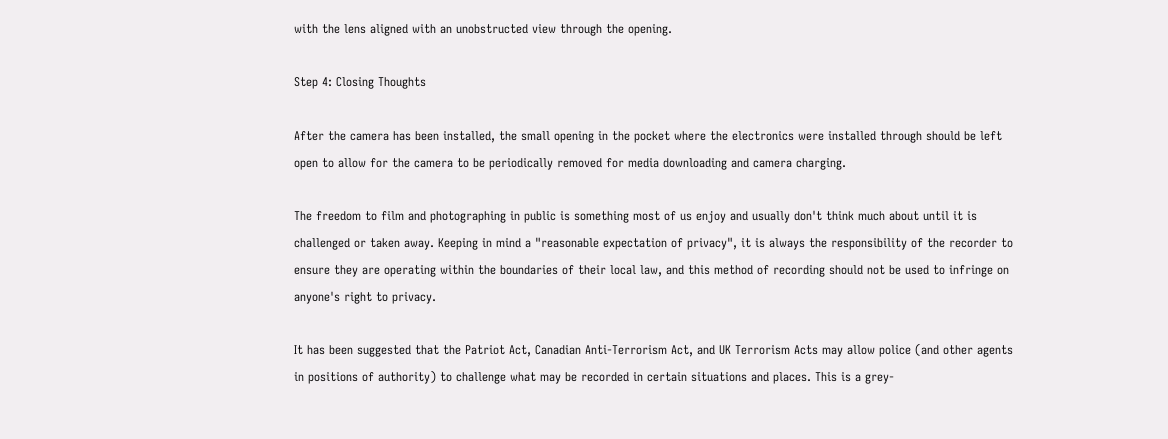with the lens aligned with an unobstructed view through the opening.

Step 4: Closing Thoughts

After the camera has been installed, the small opening in the pocket where the electronics were installed through should be left open to allow for the camera to be periodically removed for media downloading and camera charging.

The freedom to film and photographing in public is something most of us enjoy and usually don't think much about until it is challenged or taken away. Keeping in mind a "reasonable expectation of privacy", it is always the responsibility of the recorder to ensure they are operating within the boundaries of their local law, and this method of recording should not be used to infringe on anyone's right to privacy.

It has been suggested that the Patriot Act, Canadian Anti-Terrorism Act, and UK Terrorism Acts may allow police (and other agents  in positions of authority) to challenge what may be recorded in certain situations and places. This is a grey-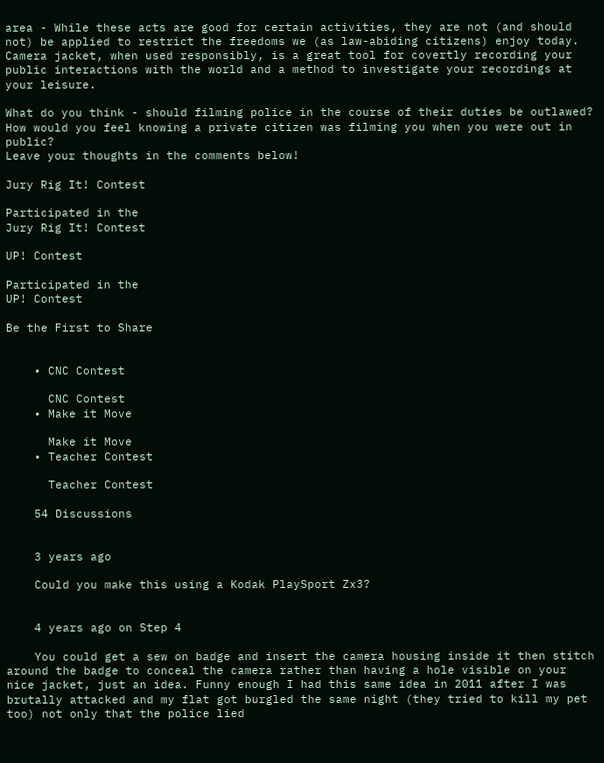area - While these acts are good for certain activities, they are not (and should not) be applied to restrict the freedoms we (as law-abiding citizens) enjoy today.
Camera jacket, when used responsibly, is a great tool for covertly recording your public interactions with the world and a method to investigate your recordings at your leisure.

What do you think - should filming police in the course of their duties be outlawed? How would you feel knowing a private citizen was filming you when you were out in public?
Leave your thoughts in the comments below!

Jury Rig It! Contest

Participated in the
Jury Rig It! Contest

UP! Contest

Participated in the
UP! Contest

Be the First to Share


    • CNC Contest

      CNC Contest
    • Make it Move

      Make it Move
    • Teacher Contest

      Teacher Contest

    54 Discussions


    3 years ago

    Could you make this using a Kodak PlaySport Zx3?


    4 years ago on Step 4

    You could get a sew on badge and insert the camera housing inside it then stitch around the badge to conceal the camera rather than having a hole visible on your nice jacket, just an idea. Funny enough I had this same idea in 2011 after I was brutally attacked and my flat got burgled the same night (they tried to kill my pet too) not only that the police lied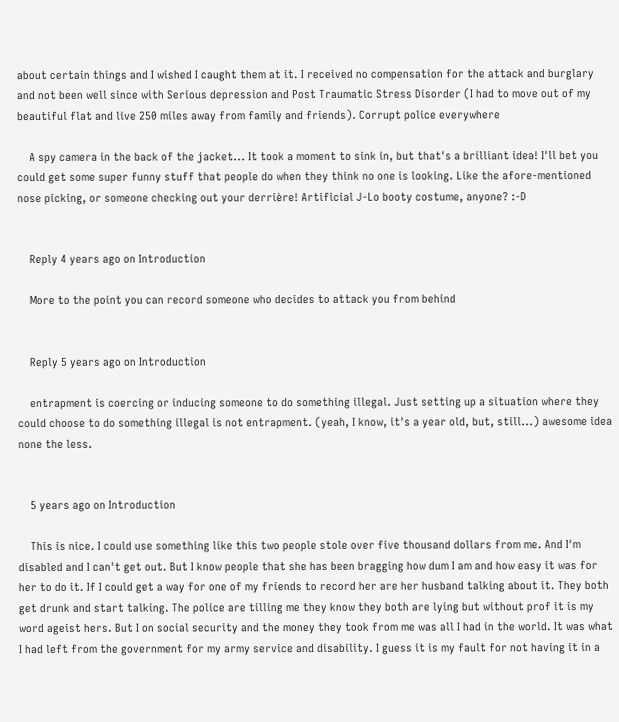about certain things and I wished I caught them at it. I received no compensation for the attack and burglary and not been well since with Serious depression and Post Traumatic Stress Disorder (I had to move out of my beautiful flat and live 250 miles away from family and friends). Corrupt police everywhere

    A spy camera in the back of the jacket... It took a moment to sink in, but that's a brilliant idea! I'll bet you could get some super funny stuff that people do when they think no one is looking. Like the afore-mentioned nose picking, or someone checking out your derrière! Artificial J-Lo booty costume, anyone? :-D


    Reply 4 years ago on Introduction

    More to the point you can record someone who decides to attack you from behind


    Reply 5 years ago on Introduction

    entrapment is coercing or inducing someone to do something illegal. Just setting up a situation where they could choose to do something illegal is not entrapment. (yeah, I know, it's a year old, but, still...) awesome idea none the less.


    5 years ago on Introduction

    This is nice. I could use something like this two people stole over five thousand dollars from me. And I'm disabled and I can't get out. But I know people that she has been bragging how dum I am and how easy it was for her to do it. If I could get a way for one of my friends to record her are her husband talking about it. They both get drunk and start talking. The police are tilling me they know they both are lying but without prof it is my word ageist hers. But I on social security and the money they took from me was all I had in the world. It was what I had left from the government for my army service and disability. I guess it is my fault for not having it in a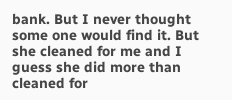bank. But I never thought some one would find it. But she cleaned for me and I guess she did more than cleaned for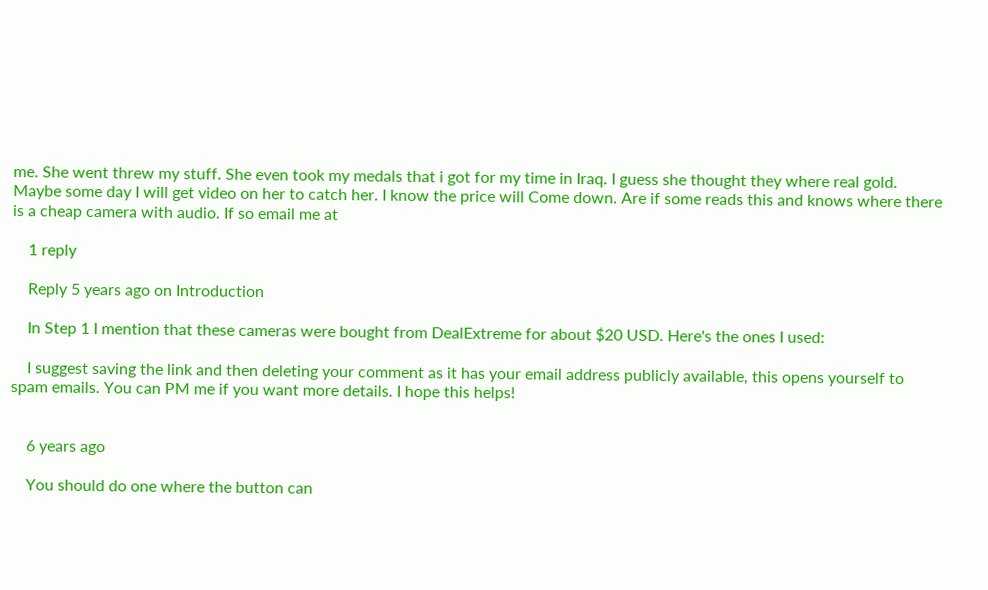me. She went threw my stuff. She even took my medals that i got for my time in Iraq. I guess she thought they where real gold. Maybe some day I will get video on her to catch her. I know the price will Come down. Are if some reads this and knows where there is a cheap camera with audio. If so email me at

    1 reply

    Reply 5 years ago on Introduction

    In Step 1 I mention that these cameras were bought from DealExtreme for about $20 USD. Here's the ones I used:

    I suggest saving the link and then deleting your comment as it has your email address publicly available, this opens yourself to spam emails. You can PM me if you want more details. I hope this helps!


    6 years ago

    You should do one where the button can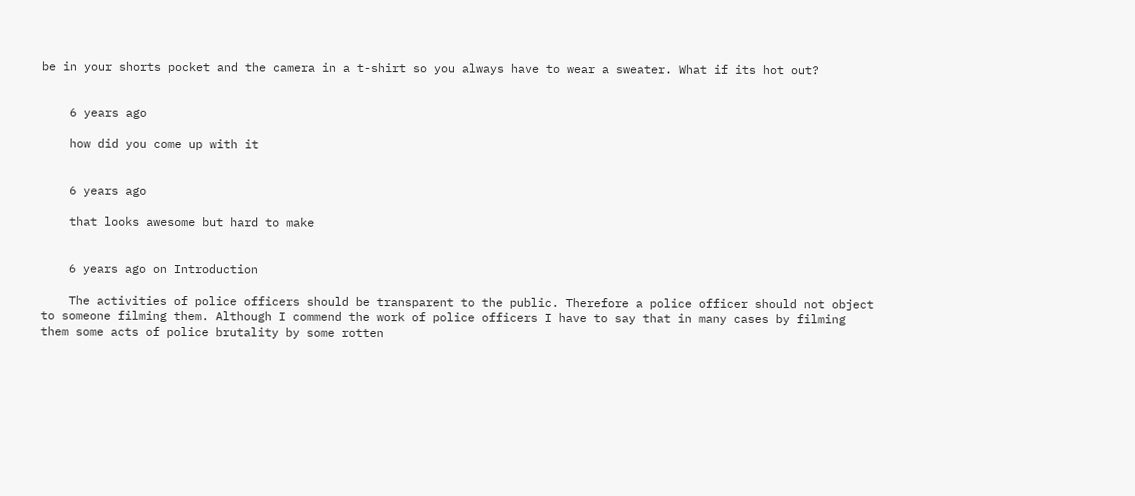be in your shorts pocket and the camera in a t-shirt so you always have to wear a sweater. What if its hot out?


    6 years ago

    how did you come up with it


    6 years ago

    that looks awesome but hard to make


    6 years ago on Introduction

    The activities of police officers should be transparent to the public. Therefore a police officer should not object to someone filming them. Although I commend the work of police officers I have to say that in many cases by filming them some acts of police brutality by some rotten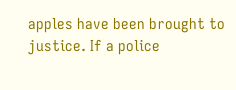apples have been brought to justice. If a police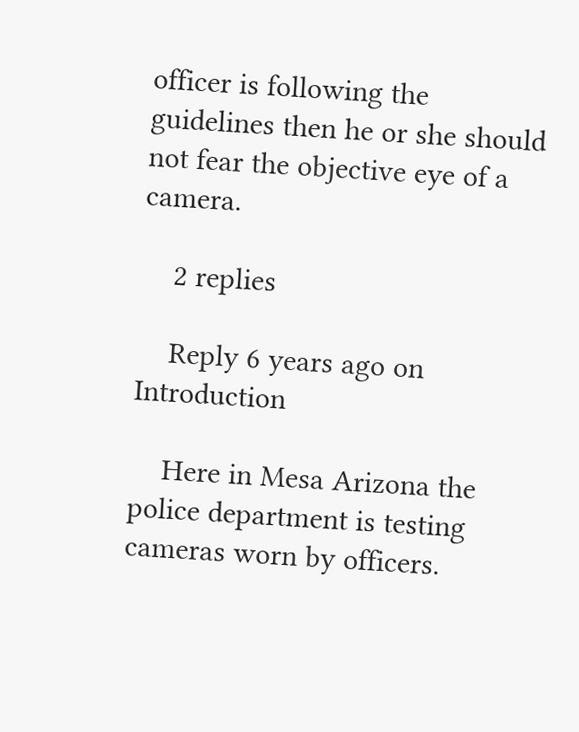officer is following the guidelines then he or she should not fear the objective eye of a camera.

    2 replies

    Reply 6 years ago on Introduction

    Here in Mesa Arizona the police department is testing cameras worn by officers.